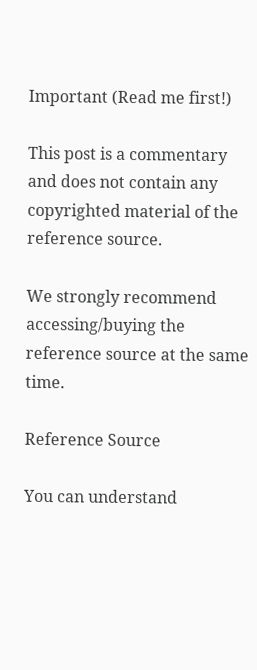Important (Read me first!)

This post is a commentary and does not contain any copyrighted material of the reference source.

We strongly recommend accessing/buying the reference source at the same time.

Reference Source

You can understand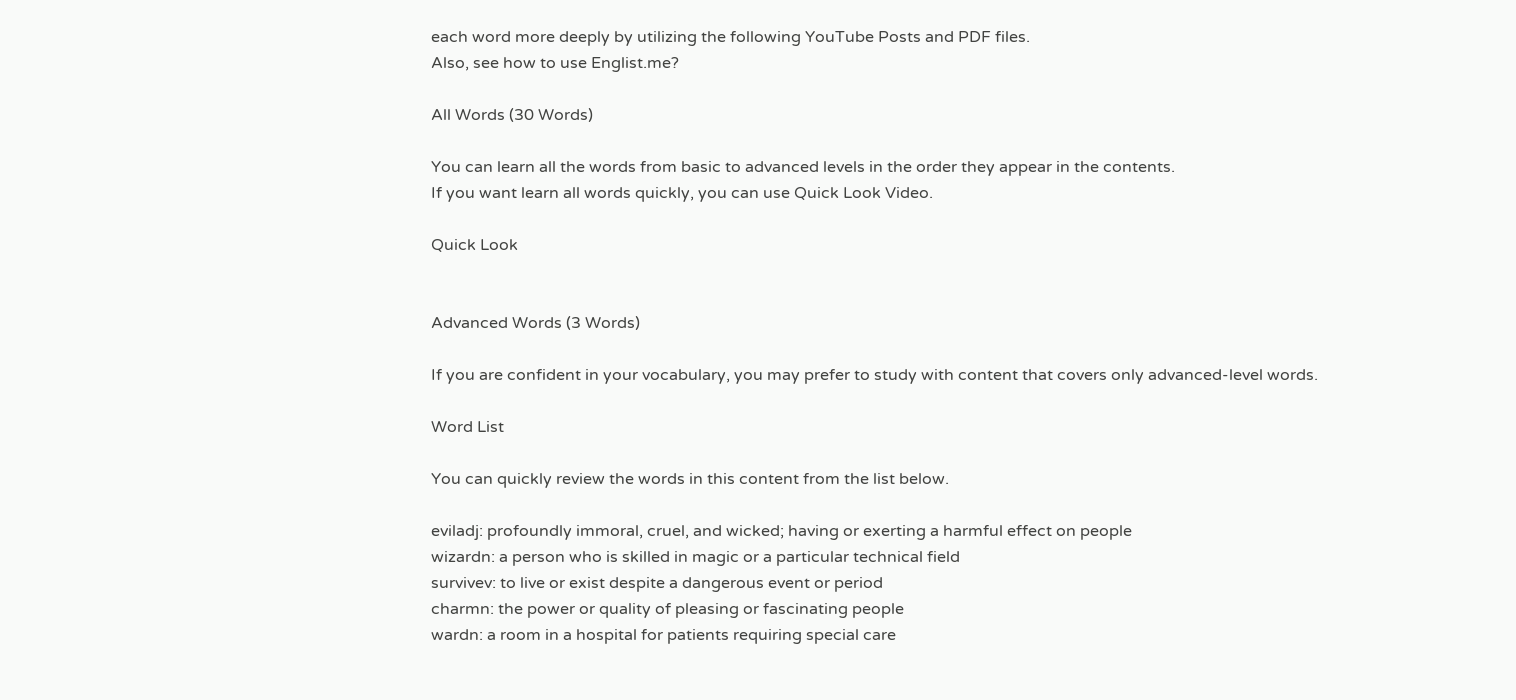each word more deeply by utilizing the following YouTube Posts and PDF files.
Also, see how to use Englist.me?

All Words (30 Words)

You can learn all the words from basic to advanced levels in the order they appear in the contents.
If you want learn all words quickly, you can use Quick Look Video.

Quick Look


Advanced Words (3 Words)

If you are confident in your vocabulary, you may prefer to study with content that covers only advanced-level words.

Word List

You can quickly review the words in this content from the list below.

eviladj: profoundly immoral, cruel, and wicked; having or exerting a harmful effect on people
wizardn: a person who is skilled in magic or a particular technical field
survivev: to live or exist despite a dangerous event or period
charmn: the power or quality of pleasing or fascinating people
wardn: a room in a hospital for patients requiring special care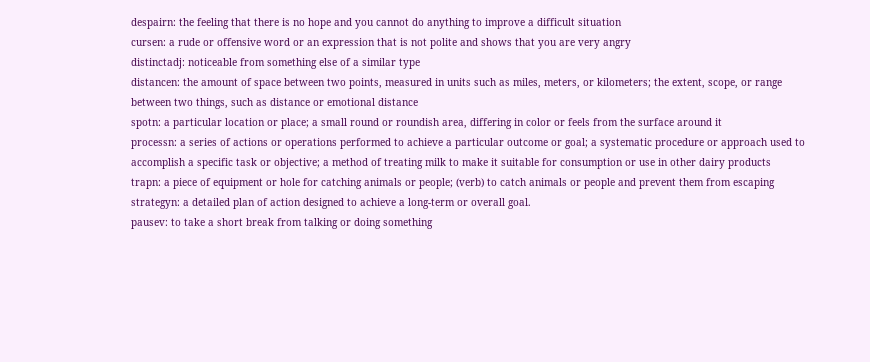despairn: the feeling that there is no hope and you cannot do anything to improve a difficult situation
cursen: a rude or offensive word or an expression that is not polite and shows that you are very angry
distinctadj: noticeable from something else of a similar type
distancen: the amount of space between two points, measured in units such as miles, meters, or kilometers; the extent, scope, or range between two things, such as distance or emotional distance
spotn: a particular location or place; a small round or roundish area, differing in color or feels from the surface around it
processn: a series of actions or operations performed to achieve a particular outcome or goal; a systematic procedure or approach used to accomplish a specific task or objective; a method of treating milk to make it suitable for consumption or use in other dairy products
trapn: a piece of equipment or hole for catching animals or people; (verb) to catch animals or people and prevent them from escaping
strategyn: a detailed plan of action designed to achieve a long-term or overall goal.
pausev: to take a short break from talking or doing something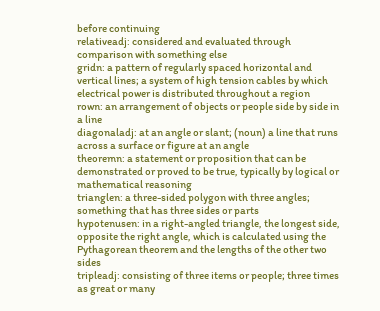before continuing
relativeadj: considered and evaluated through comparison with something else
gridn: a pattern of regularly spaced horizontal and vertical lines; a system of high tension cables by which electrical power is distributed throughout a region
rown: an arrangement of objects or people side by side in a line
diagonaladj: at an angle or slant; (noun) a line that runs across a surface or figure at an angle
theoremn: a statement or proposition that can be demonstrated or proved to be true, typically by logical or mathematical reasoning
trianglen: a three-sided polygon with three angles; something that has three sides or parts
hypotenusen: in a right-angled triangle, the longest side, opposite the right angle, which is calculated using the Pythagorean theorem and the lengths of the other two sides
tripleadj: consisting of three items or people; three times as great or many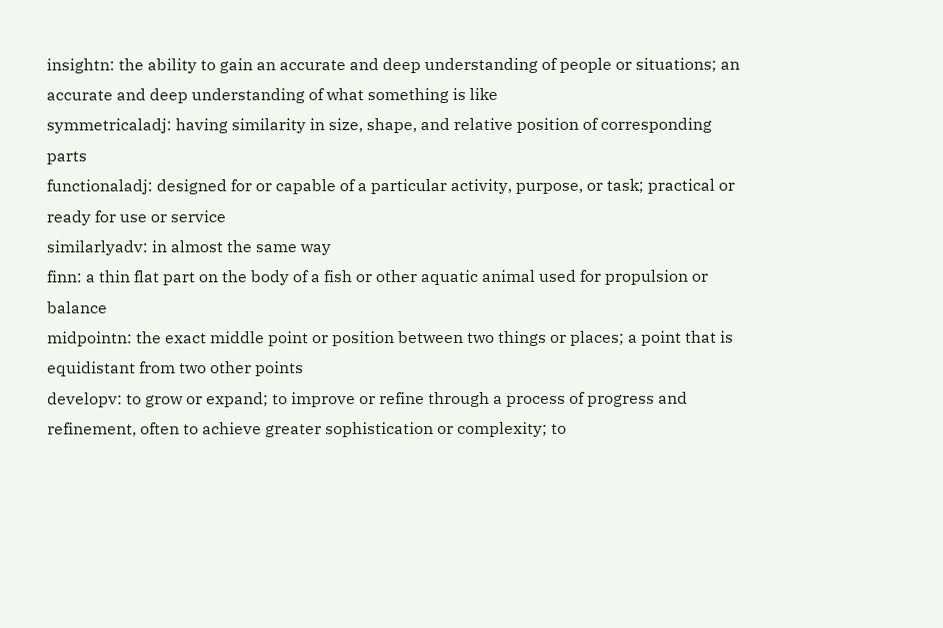insightn: the ability to gain an accurate and deep understanding of people or situations; an accurate and deep understanding of what something is like
symmetricaladj: having similarity in size, shape, and relative position of corresponding parts
functionaladj: designed for or capable of a particular activity, purpose, or task; practical or ready for use or service
similarlyadv: in almost the same way
finn: a thin flat part on the body of a fish or other aquatic animal used for propulsion or balance
midpointn: the exact middle point or position between two things or places; a point that is equidistant from two other points
developv: to grow or expand; to improve or refine through a process of progress and refinement, often to achieve greater sophistication or complexity; to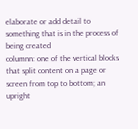elaborate or add detail to something that is in the process of being created
columnn: one of the vertical blocks that split content on a page or screen from top to bottom; an upright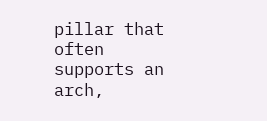pillar that often supports an arch,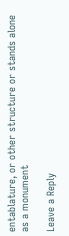entablature, or other structure or stands alone as a monument

Leave a Reply